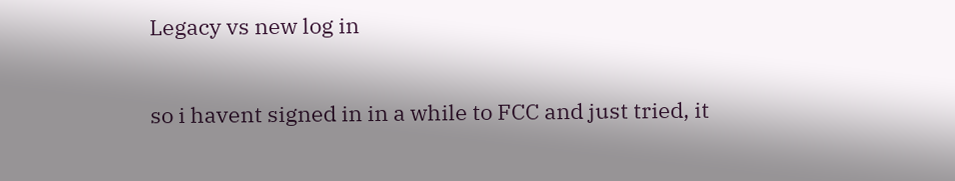Legacy vs new log in

so i havent signed in in a while to FCC and just tried, it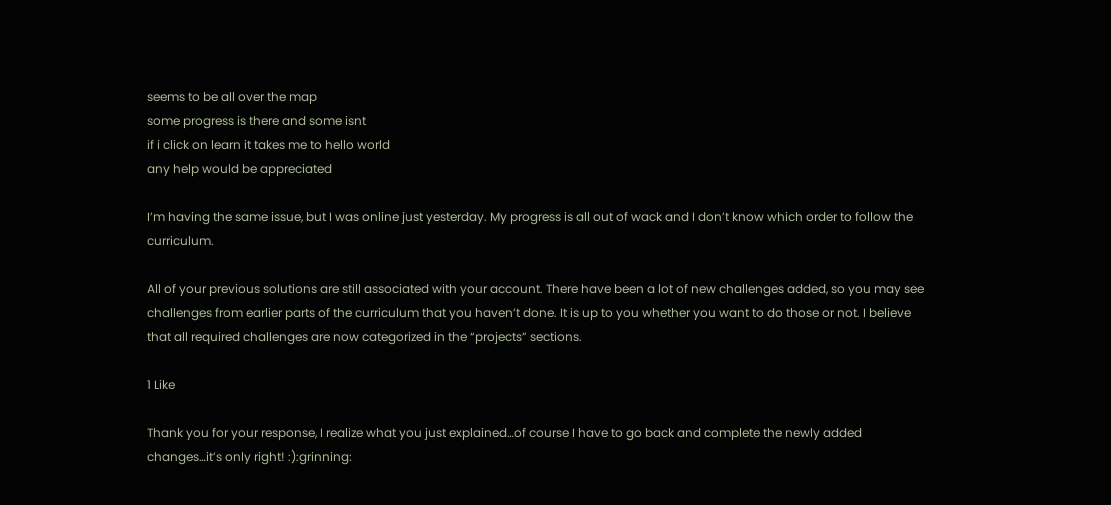seems to be all over the map
some progress is there and some isnt
if i click on learn it takes me to hello world
any help would be appreciated

I’m having the same issue, but I was online just yesterday. My progress is all out of wack and I don’t know which order to follow the curriculum.

All of your previous solutions are still associated with your account. There have been a lot of new challenges added, so you may see challenges from earlier parts of the curriculum that you haven’t done. It is up to you whether you want to do those or not. I believe that all required challenges are now categorized in the “projects” sections.

1 Like

Thank you for your response, I realize what you just explained…of course I have to go back and complete the newly added changes…it’s only right! :):grinning: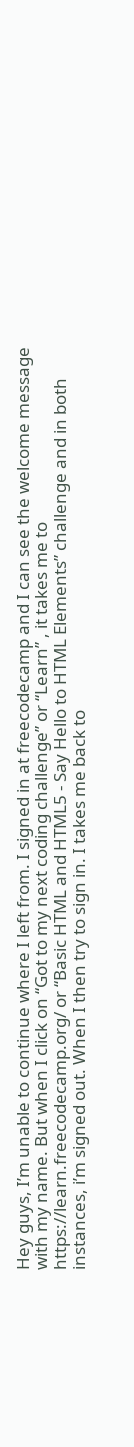Hey guys, I’m unable to continue where I left from. I signed in at freecodecamp and I can see the welcome message with my name. But when I click on “Got to my next coding challenge” or “Learn” , it takes me to https://learn.freecodecamp.org/ or “Basic HTML and HTML5 - Say Hello to HTML Elements” challenge and in both instances, i’m signed out. When I then try to sign in. I takes me back to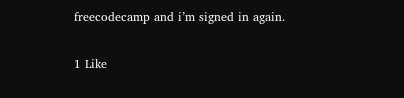freecodecamp and i’m signed in again.

1 Like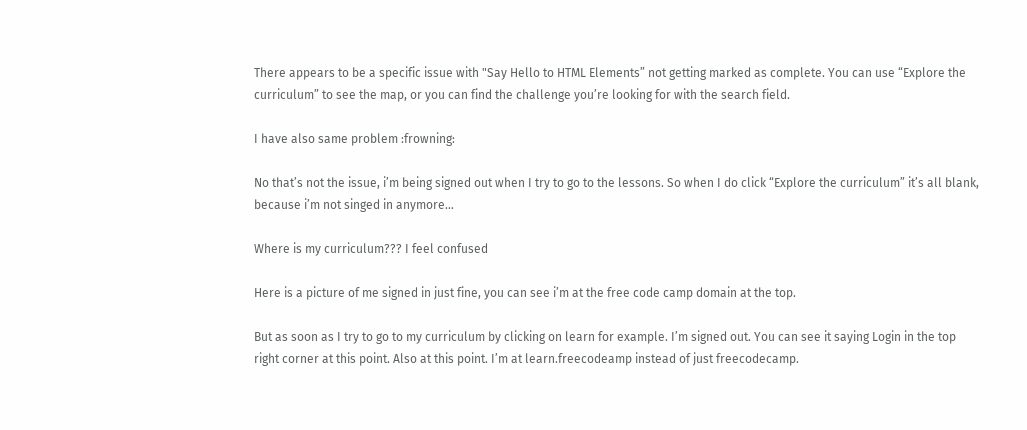There appears to be a specific issue with "Say Hello to HTML Elements” not getting marked as complete. You can use “Explore the curriculum” to see the map, or you can find the challenge you’re looking for with the search field.

I have also same problem :frowning:

No that’s not the issue, i’m being signed out when I try to go to the lessons. So when I do click “Explore the curriculum” it’s all blank, because i’m not singed in anymore…

Where is my curriculum??? I feel confused

Here is a picture of me signed in just fine, you can see i’m at the free code camp domain at the top.

But as soon as I try to go to my curriculum by clicking on learn for example. I’m signed out. You can see it saying Login in the top right corner at this point. Also at this point. I’m at learn.freecodeamp instead of just freecodecamp.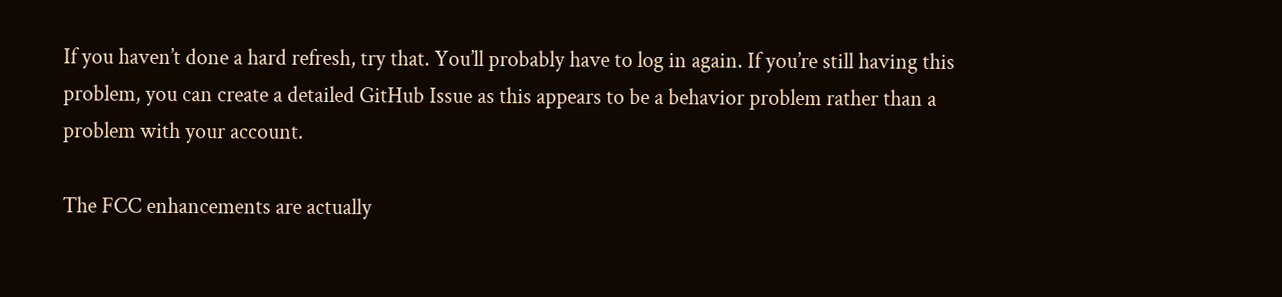If you haven’t done a hard refresh, try that. You’ll probably have to log in again. If you’re still having this problem, you can create a detailed GitHub Issue as this appears to be a behavior problem rather than a problem with your account.

The FCC enhancements are actually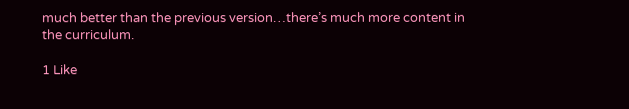much better than the previous version…there’s much more content in the curriculum.

1 Like